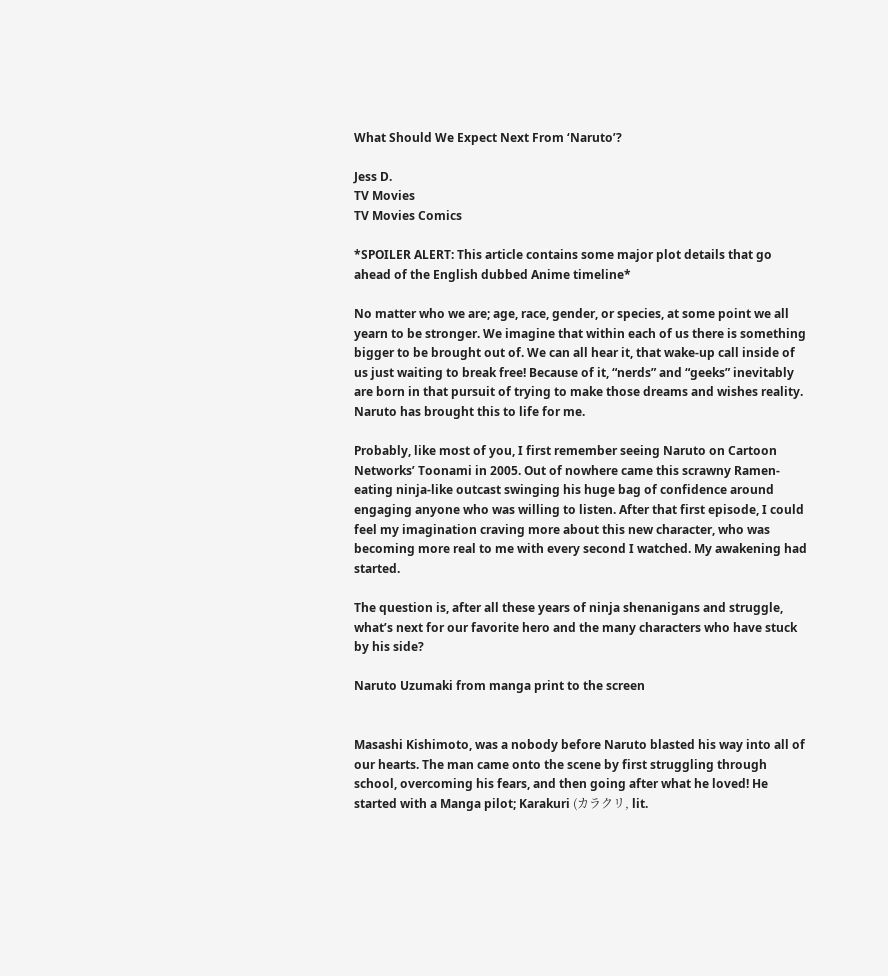What Should We Expect Next From ‘Naruto’?

Jess D.
TV Movies
TV Movies Comics

*SPOILER ALERT: This article contains some major plot details that go ahead of the English dubbed Anime timeline*

No matter who we are; age, race, gender, or species, at some point we all yearn to be stronger. We imagine that within each of us there is something bigger to be brought out of. We can all hear it, that wake-up call inside of us just waiting to break free! Because of it, “nerds” and “geeks” inevitably are born in that pursuit of trying to make those dreams and wishes reality. Naruto has brought this to life for me.

Probably, like most of you, I first remember seeing Naruto on Cartoon Networks’ Toonami in 2005. Out of nowhere came this scrawny Ramen-eating ninja-like outcast swinging his huge bag of confidence around engaging anyone who was willing to listen. After that first episode, I could feel my imagination craving more about this new character, who was becoming more real to me with every second I watched. My awakening had started.

The question is, after all these years of ninja shenanigans and struggle, what’s next for our favorite hero and the many characters who have stuck by his side?

Naruto Uzumaki from manga print to the screen


Masashi Kishimoto, was a nobody before Naruto blasted his way into all of our hearts. The man came onto the scene by first struggling through school, overcoming his fears, and then going after what he loved! He started with a Manga pilot; Karakuri (カラクリ, lit.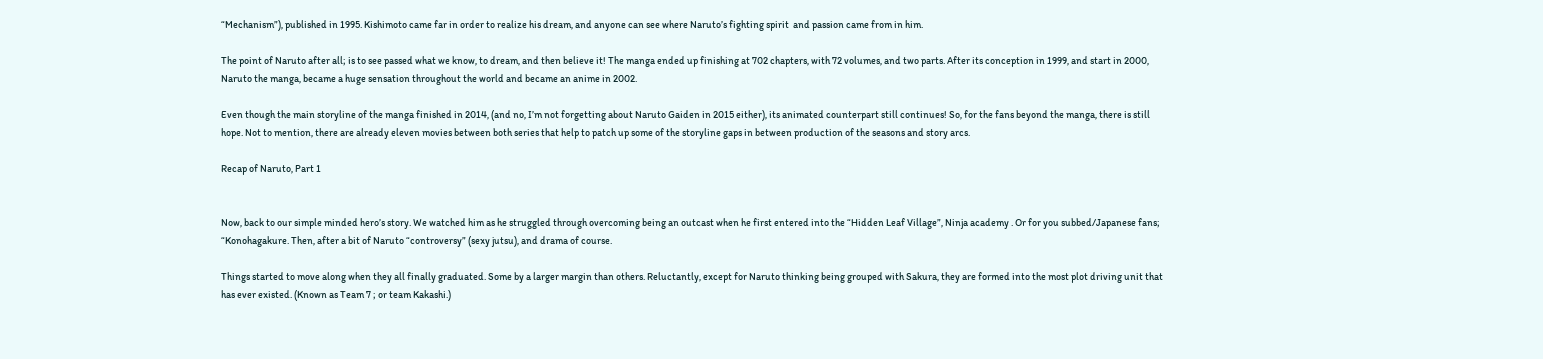“Mechanism”), published in 1995. Kishimoto came far in order to realize his dream, and anyone can see where Naruto’s fighting spirit  and passion came from in him.

The point of Naruto after all; is to see passed what we know, to dream, and then believe it! The manga ended up finishing at 702 chapters, with 72 volumes, and two parts. After its conception in 1999, and start in 2000, Naruto the manga, became a huge sensation throughout the world and became an anime in 2002.

Even though the main storyline of the manga finished in 2014, (and no, I’m not forgetting about Naruto Gaiden in 2015 either), its animated counterpart still continues! So, for the fans beyond the manga, there is still hope. Not to mention, there are already eleven movies between both series that help to patch up some of the storyline gaps in between production of the seasons and story arcs.

Recap of Naruto, Part 1


Now, back to our simple minded hero’s story. We watched him as he struggled through overcoming being an outcast when he first entered into the “Hidden Leaf Village”, Ninja academy . Or for you subbed/Japanese fans; “Konohagakure. Then, after a bit of Naruto “controversy” (sexy jutsu), and drama of course.

Things started to move along when they all finally graduated. Some by a larger margin than others. Reluctantly, except for Naruto thinking being grouped with Sakura, they are formed into the most plot driving unit that has ever existed. (Known as Team 7 ; or team Kakashi.)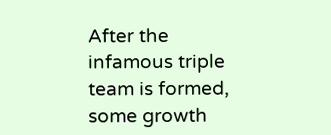After the infamous triple team is formed, some growth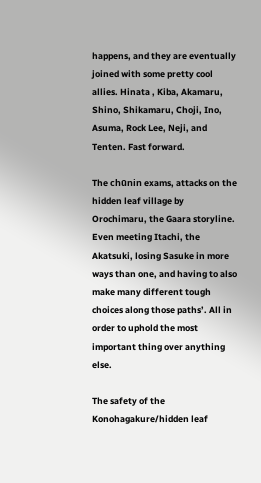happens, and they are eventually joined with some pretty cool allies. Hinata , Kiba, Akamaru, Shino, Shikamaru, Choji, Ino, Asuma, Rock Lee, Neji, and Tenten. Fast forward.

The chūnin exams, attacks on the hidden leaf village by Orochimaru, the Gaara storyline. Even meeting Itachi, the Akatsuki, losing Sasuke in more ways than one, and having to also make many different tough choices along those paths’. All in order to uphold the most important thing over anything else.

The safety of the Konohagakure/hidden leaf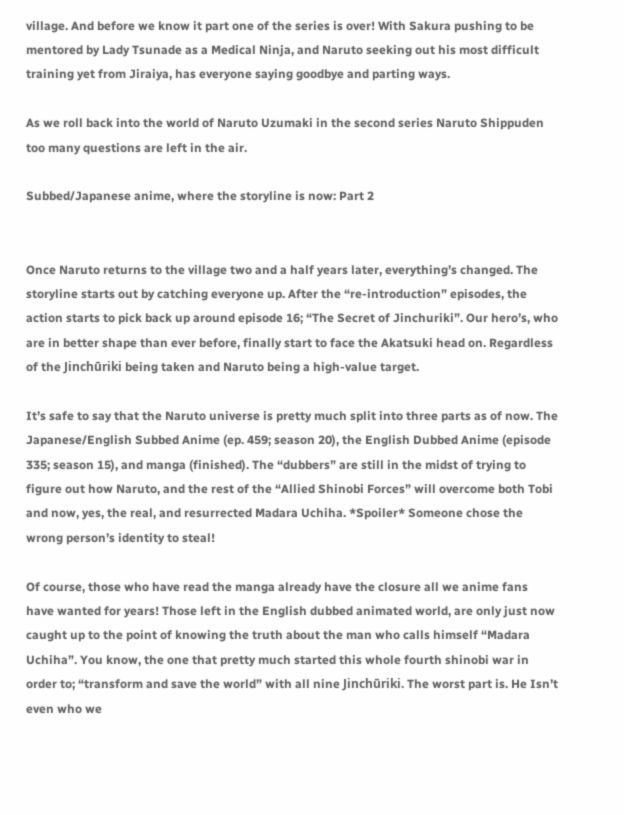village. And before we know it part one of the series is over! With Sakura pushing to be mentored by Lady Tsunade as a Medical Ninja, and Naruto seeking out his most difficult training yet from Jiraiya, has everyone saying goodbye and parting ways.

As we roll back into the world of Naruto Uzumaki in the second series Naruto Shippuden too many questions are left in the air.

Subbed/Japanese anime, where the storyline is now: Part 2


Once Naruto returns to the village two and a half years later, everything’s changed. The storyline starts out by catching everyone up. After the “re-introduction” episodes, the action starts to pick back up around episode 16; “The Secret of Jinchuriki”. Our hero’s, who are in better shape than ever before, finally start to face the Akatsuki head on. Regardless of the Jinchūriki being taken and Naruto being a high-value target.

It’s safe to say that the Naruto universe is pretty much split into three parts as of now. The Japanese/English Subbed Anime (ep. 459; season 20), the English Dubbed Anime (episode 335; season 15), and manga (finished). The “dubbers” are still in the midst of trying to figure out how Naruto, and the rest of the “Allied Shinobi Forces” will overcome both Tobi and now, yes, the real, and resurrected Madara Uchiha. *Spoiler* Someone chose the wrong person’s identity to steal!

Of course, those who have read the manga already have the closure all we anime fans have wanted for years! Those left in the English dubbed animated world, are only just now caught up to the point of knowing the truth about the man who calls himself “Madara Uchiha”. You know, the one that pretty much started this whole fourth shinobi war in order to; “transform and save the world” with all nine Jinchūriki. The worst part is. He Isn’t even who we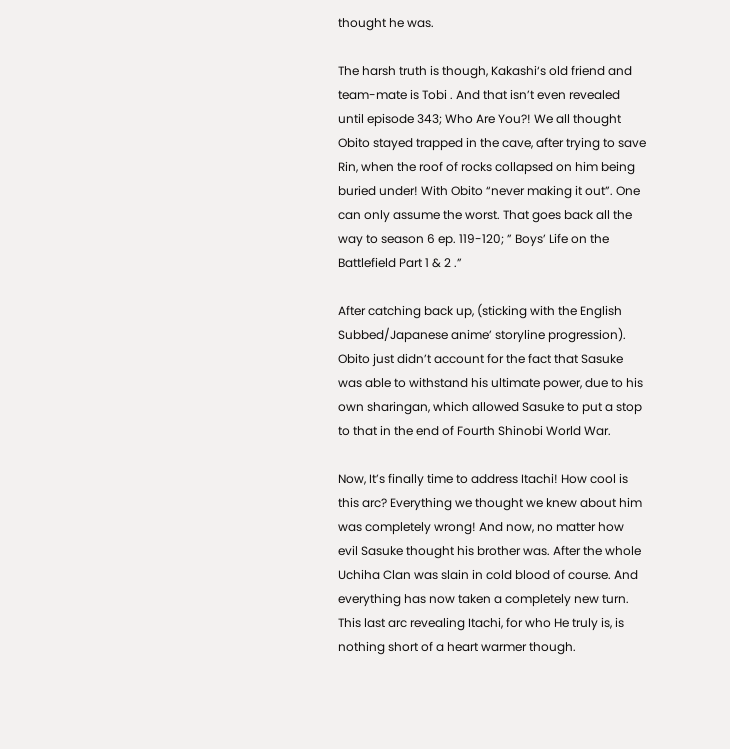thought he was.

The harsh truth is though, Kakashi‘s old friend and team-mate is Tobi . And that isn’t even revealed until episode 343; Who Are You?! We all thought Obito stayed trapped in the cave, after trying to save Rin, when the roof of rocks collapsed on him being buried under! With Obito “never making it out”. One can only assume the worst. That goes back all the way to season 6 ep. 119-120; ” Boys’ Life on the Battlefield Part 1 & 2 .”

After catching back up, (sticking with the English Subbed/Japanese anime’ storyline progression). Obito just didn’t account for the fact that Sasuke was able to withstand his ultimate power, due to his own sharingan, which allowed Sasuke to put a stop to that in the end of Fourth Shinobi World War.

Now, It’s finally time to address Itachi! How cool is this arc? Everything we thought we knew about him was completely wrong! And now, no matter how evil Sasuke thought his brother was. After the whole Uchiha Clan was slain in cold blood of course. And everything has now taken a completely new turn. This last arc revealing Itachi, for who He truly is, is nothing short of a heart warmer though.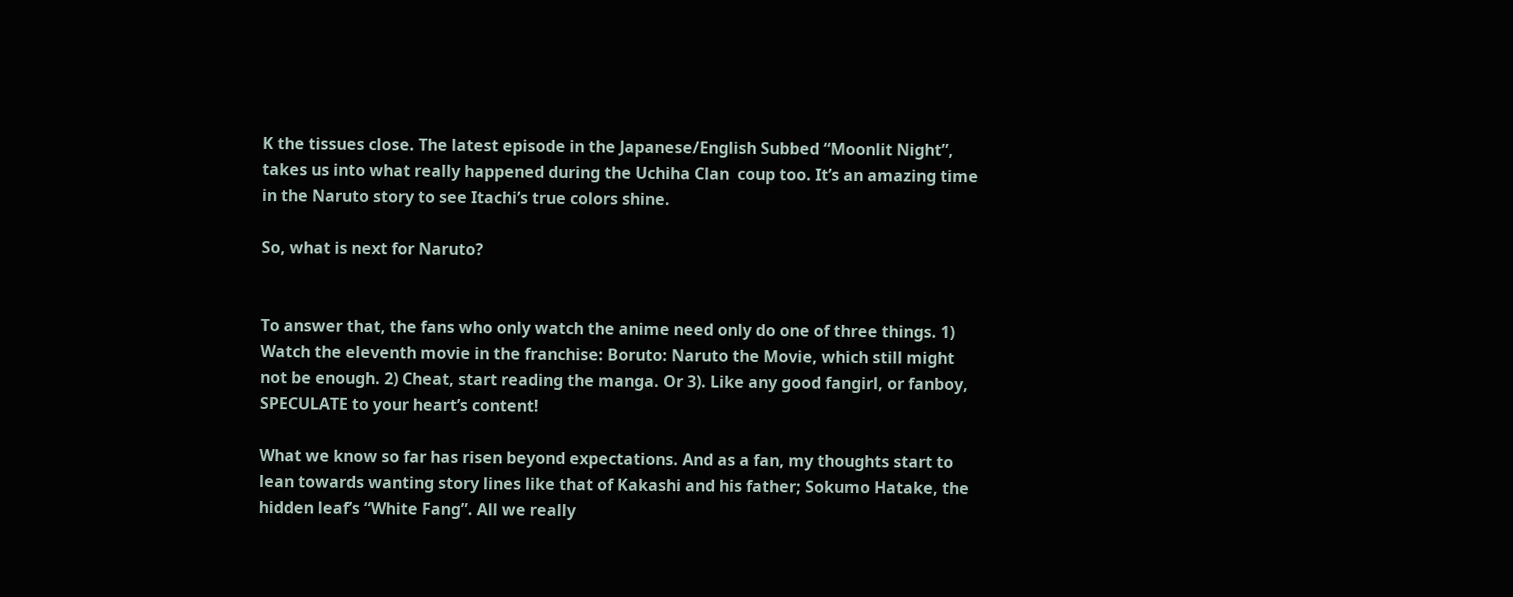K the tissues close. The latest episode in the Japanese/English Subbed “Moonlit Night”, takes us into what really happened during the Uchiha Clan  coup too. It’s an amazing time in the Naruto story to see Itachi’s true colors shine.

So, what is next for Naruto?


To answer that, the fans who only watch the anime need only do one of three things. 1) Watch the eleventh movie in the franchise: Boruto: Naruto the Movie, which still might not be enough. 2) Cheat, start reading the manga. Or 3). Like any good fangirl, or fanboy, SPECULATE to your heart’s content!

What we know so far has risen beyond expectations. And as a fan, my thoughts start to lean towards wanting story lines like that of Kakashi and his father; Sokumo Hatake, the hidden leaf’s “White Fang”. All we really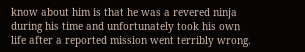know about him is that he was a revered ninja during his time and unfortunately took his own life after a reported mission went terribly wrong.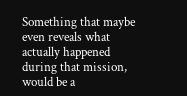Something that maybe even reveals what actually happened during that mission, would be a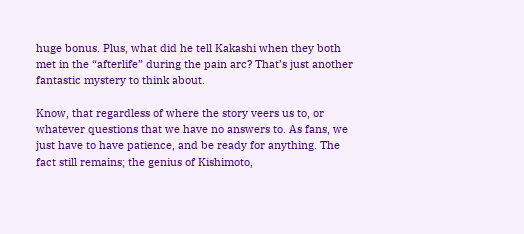huge bonus. Plus, what did he tell Kakashi when they both met in the “afterlife” during the pain arc? That’s just another fantastic mystery to think about.

Know, that regardless of where the story veers us to, or whatever questions that we have no answers to. As fans, we just have to have patience, and be ready for anything. The fact still remains; the genius of Kishimoto,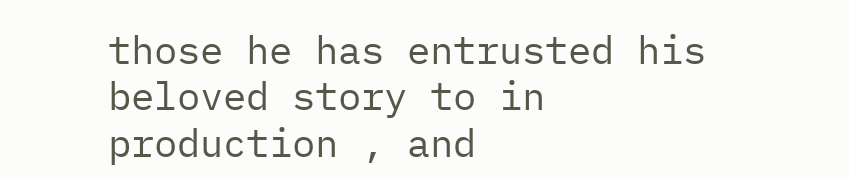those he has entrusted his beloved story to in production , and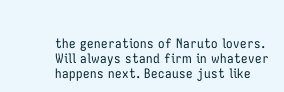the generations of Naruto lovers. Will always stand firm in whatever happens next. Because just like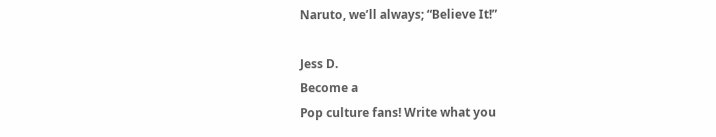Naruto, we’ll always; “Believe It!”

Jess D.
Become a
Pop culture fans! Write what you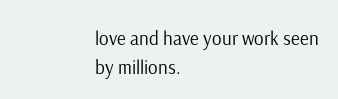love and have your work seen by millions.